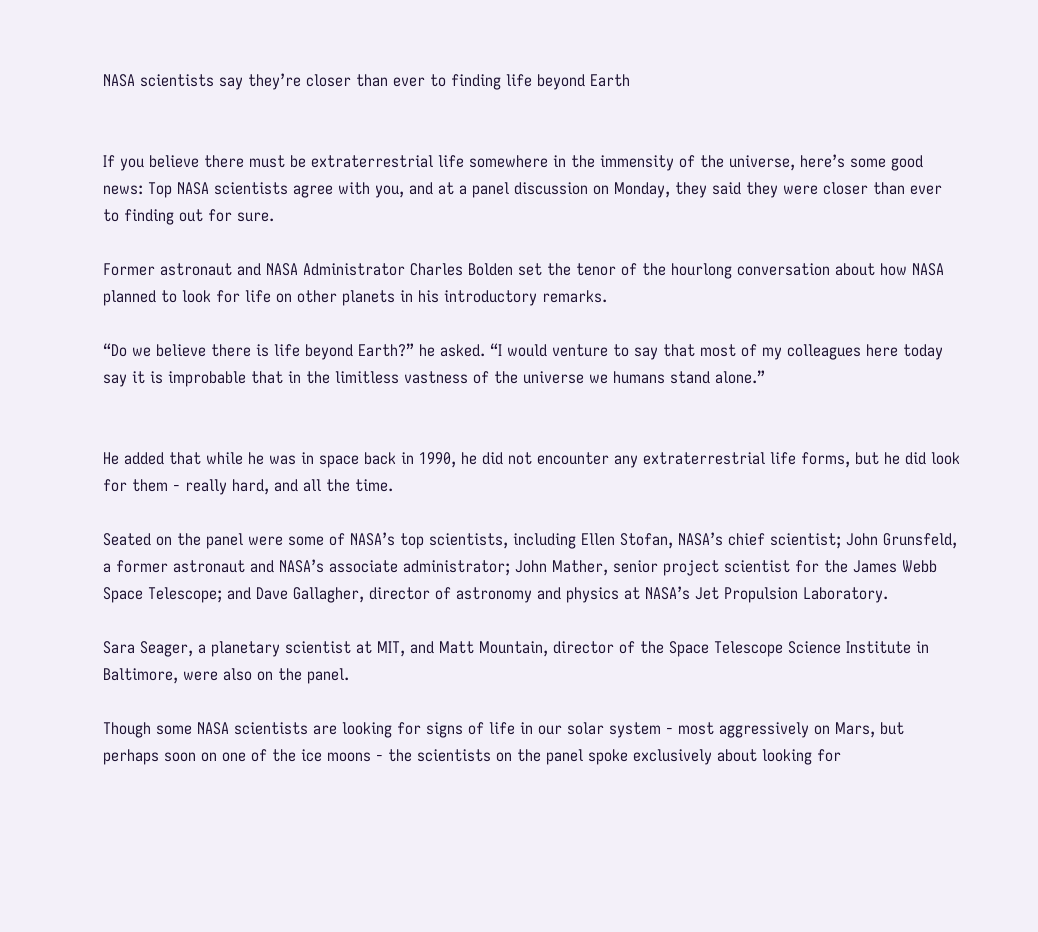NASA scientists say they’re closer than ever to finding life beyond Earth


If you believe there must be extraterrestrial life somewhere in the immensity of the universe, here’s some good news: Top NASA scientists agree with you, and at a panel discussion on Monday, they said they were closer than ever to finding out for sure.

Former astronaut and NASA Administrator Charles Bolden set the tenor of the hourlong conversation about how NASA planned to look for life on other planets in his introductory remarks.

“Do we believe there is life beyond Earth?” he asked. “I would venture to say that most of my colleagues here today say it is improbable that in the limitless vastness of the universe we humans stand alone.”


He added that while he was in space back in 1990, he did not encounter any extraterrestrial life forms, but he did look for them - really hard, and all the time.

Seated on the panel were some of NASA’s top scientists, including Ellen Stofan, NASA’s chief scientist; John Grunsfeld, a former astronaut and NASA’s associate administrator; John Mather, senior project scientist for the James Webb Space Telescope; and Dave Gallagher, director of astronomy and physics at NASA’s Jet Propulsion Laboratory.

Sara Seager, a planetary scientist at MIT, and Matt Mountain, director of the Space Telescope Science Institute in Baltimore, were also on the panel.

Though some NASA scientists are looking for signs of life in our solar system - most aggressively on Mars, but perhaps soon on one of the ice moons - the scientists on the panel spoke exclusively about looking for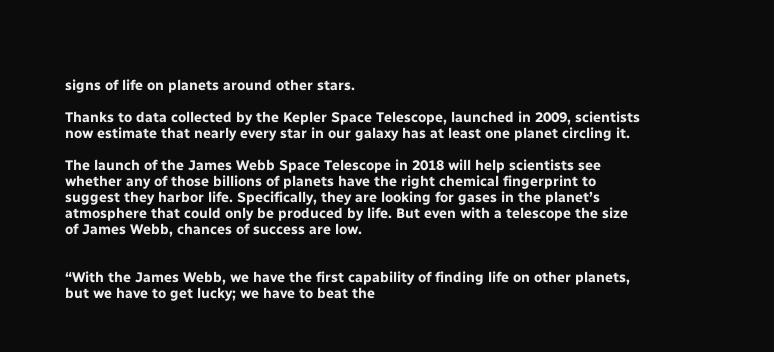signs of life on planets around other stars.

Thanks to data collected by the Kepler Space Telescope, launched in 2009, scientists now estimate that nearly every star in our galaxy has at least one planet circling it.

The launch of the James Webb Space Telescope in 2018 will help scientists see whether any of those billions of planets have the right chemical fingerprint to suggest they harbor life. Specifically, they are looking for gases in the planet’s atmosphere that could only be produced by life. But even with a telescope the size of James Webb, chances of success are low.


“With the James Webb, we have the first capability of finding life on other planets, but we have to get lucky; we have to beat the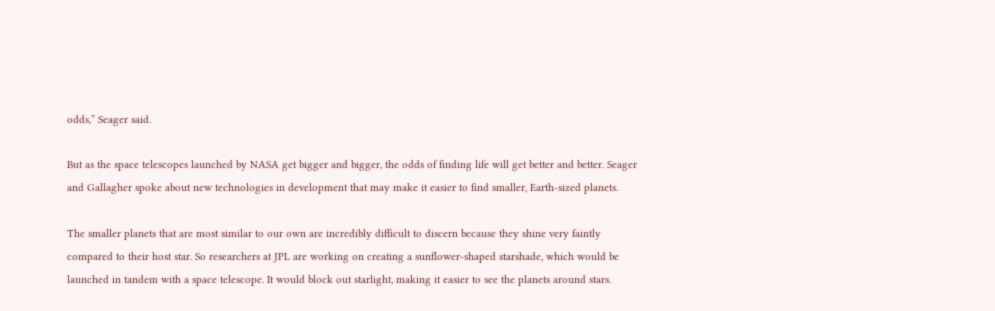odds,” Seager said.

But as the space telescopes launched by NASA get bigger and bigger, the odds of finding life will get better and better. Seager and Gallagher spoke about new technologies in development that may make it easier to find smaller, Earth-sized planets.

The smaller planets that are most similar to our own are incredibly difficult to discern because they shine very faintly compared to their host star. So researchers at JPL are working on creating a sunflower-shaped starshade, which would be launched in tandem with a space telescope. It would block out starlight, making it easier to see the planets around stars.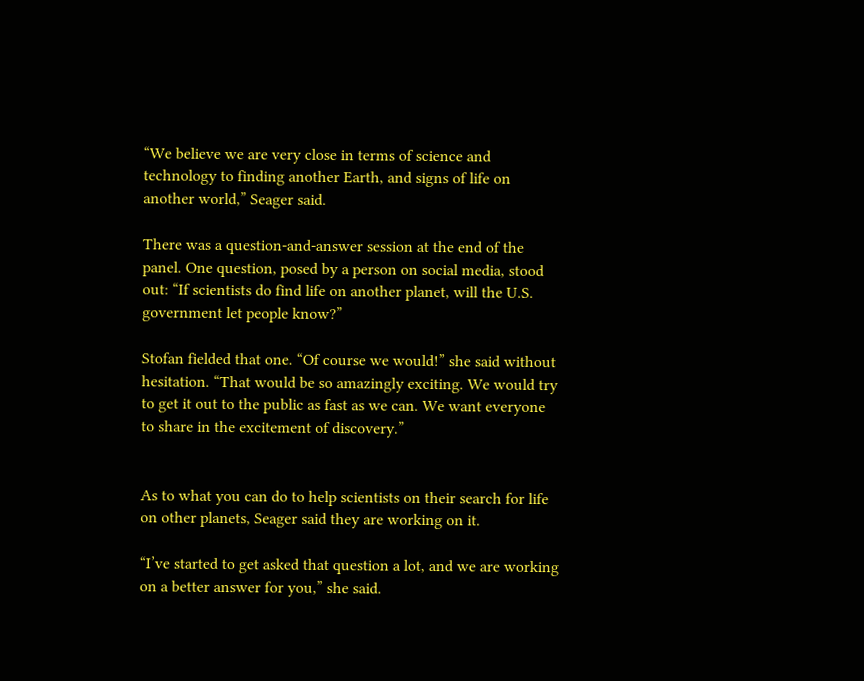“We believe we are very close in terms of science and technology to finding another Earth, and signs of life on another world,” Seager said.

There was a question-and-answer session at the end of the panel. One question, posed by a person on social media, stood out: “If scientists do find life on another planet, will the U.S. government let people know?”

Stofan fielded that one. “Of course we would!” she said without hesitation. “That would be so amazingly exciting. We would try to get it out to the public as fast as we can. We want everyone to share in the excitement of discovery.”


As to what you can do to help scientists on their search for life on other planets, Seager said they are working on it.

“I’ve started to get asked that question a lot, and we are working on a better answer for you,” she said.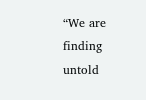“We are finding untold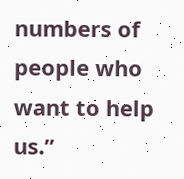numbers of people who want to help us.”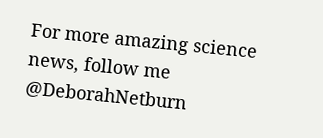For more amazing science news, follow me @DeborahNetburn